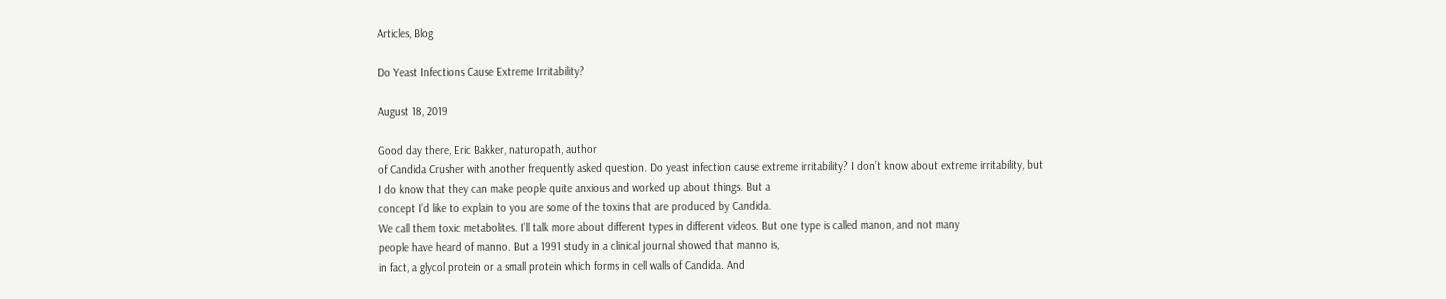Articles, Blog

Do Yeast Infections Cause Extreme Irritability?

August 18, 2019

Good day there, Eric Bakker, naturopath, author
of Candida Crusher with another frequently asked question. Do yeast infection cause extreme irritability? I don’t know about extreme irritability, but
I do know that they can make people quite anxious and worked up about things. But a
concept I’d like to explain to you are some of the toxins that are produced by Candida.
We call them toxic metabolites. I’ll talk more about different types in different videos. But one type is called manon, and not many
people have heard of manno. But a 1991 study in a clinical journal showed that manno is,
in fact, a glycol protein or a small protein which forms in cell walls of Candida. And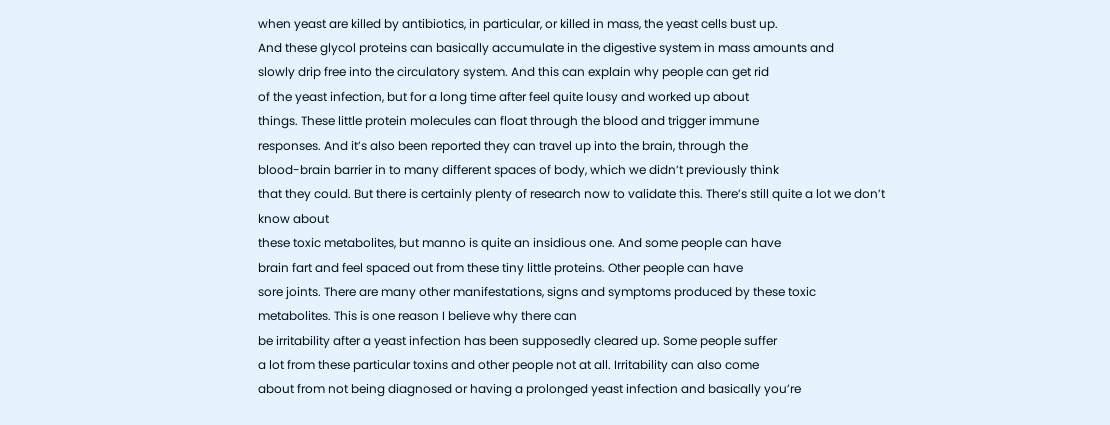when yeast are killed by antibiotics, in particular, or killed in mass, the yeast cells bust up.
And these glycol proteins can basically accumulate in the digestive system in mass amounts and
slowly drip free into the circulatory system. And this can explain why people can get rid
of the yeast infection, but for a long time after feel quite lousy and worked up about
things. These little protein molecules can float through the blood and trigger immune
responses. And it’s also been reported they can travel up into the brain, through the
blood-brain barrier in to many different spaces of body, which we didn’t previously think
that they could. But there is certainly plenty of research now to validate this. There’s still quite a lot we don’t know about
these toxic metabolites, but manno is quite an insidious one. And some people can have
brain fart and feel spaced out from these tiny little proteins. Other people can have
sore joints. There are many other manifestations, signs and symptoms produced by these toxic
metabolites. This is one reason I believe why there can
be irritability after a yeast infection has been supposedly cleared up. Some people suffer
a lot from these particular toxins and other people not at all. Irritability can also come
about from not being diagnosed or having a prolonged yeast infection and basically you’re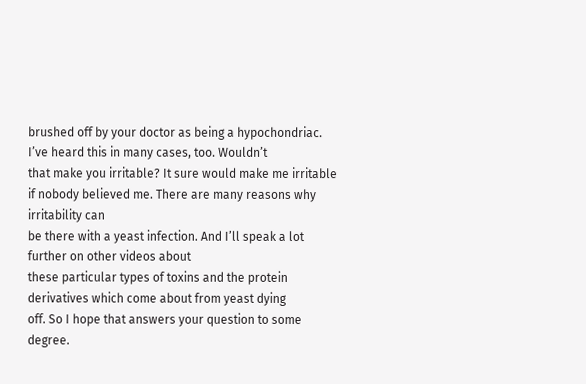brushed off by your doctor as being a hypochondriac. I’ve heard this in many cases, too. Wouldn’t
that make you irritable? It sure would make me irritable if nobody believed me. There are many reasons why irritability can
be there with a yeast infection. And I’ll speak a lot further on other videos about
these particular types of toxins and the protein derivatives which come about from yeast dying
off. So I hope that answers your question to some
degree.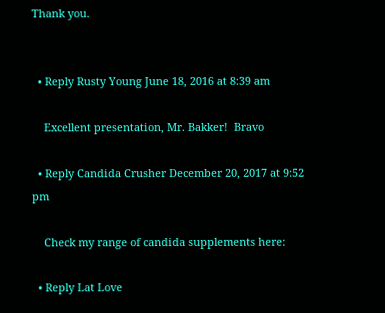Thank you.


  • Reply Rusty Young June 18, 2016 at 8:39 am

    Excellent presentation, Mr. Bakker!  Bravo

  • Reply Candida Crusher December 20, 2017 at 9:52 pm

    Check my range of candida supplements here:

  • Reply Lat Love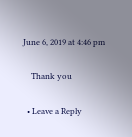June 6, 2019 at 4:46 pm

    Thank you

  • Leave a Reply